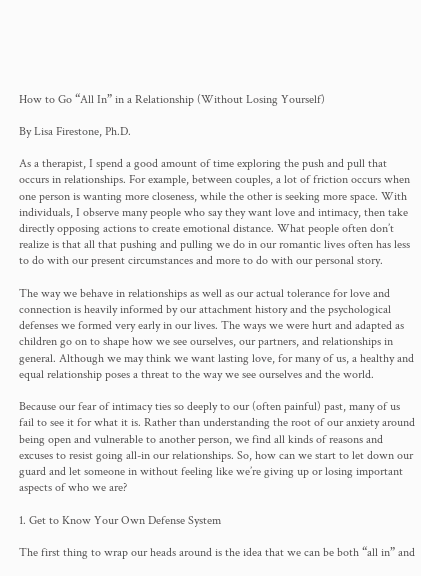How to Go “All In” in a Relationship (Without Losing Yourself)

By Lisa Firestone, Ph.D.

As a therapist, I spend a good amount of time exploring the push and pull that occurs in relationships. For example, between couples, a lot of friction occurs when one person is wanting more closeness, while the other is seeking more space. With individuals, I observe many people who say they want love and intimacy, then take directly opposing actions to create emotional distance. What people often don’t realize is that all that pushing and pulling we do in our romantic lives often has less to do with our present circumstances and more to do with our personal story.

The way we behave in relationships as well as our actual tolerance for love and connection is heavily informed by our attachment history and the psychological defenses we formed very early in our lives. The ways we were hurt and adapted as children go on to shape how we see ourselves, our partners, and relationships in general. Although we may think we want lasting love, for many of us, a healthy and equal relationship poses a threat to the way we see ourselves and the world.

Because our fear of intimacy ties so deeply to our (often painful) past, many of us fail to see it for what it is. Rather than understanding the root of our anxiety around being open and vulnerable to another person, we find all kinds of reasons and excuses to resist going all-in our relationships. So, how can we start to let down our guard and let someone in without feeling like we’re giving up or losing important aspects of who we are?

1. Get to Know Your Own Defense System

The first thing to wrap our heads around is the idea that we can be both “all in” and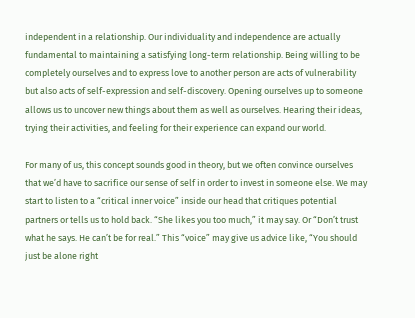independent in a relationship. Our individuality and independence are actually fundamental to maintaining a satisfying long-term relationship. Being willing to be completely ourselves and to express love to another person are acts of vulnerability but also acts of self-expression and self-discovery. Opening ourselves up to someone allows us to uncover new things about them as well as ourselves. Hearing their ideas, trying their activities, and feeling for their experience can expand our world.

For many of us, this concept sounds good in theory, but we often convince ourselves that we’d have to sacrifice our sense of self in order to invest in someone else. We may start to listen to a “critical inner voice” inside our head that critiques potential partners or tells us to hold back. “She likes you too much,” it may say. Or “Don’t trust what he says. He can’t be for real.” This “voice” may give us advice like, “You should just be alone right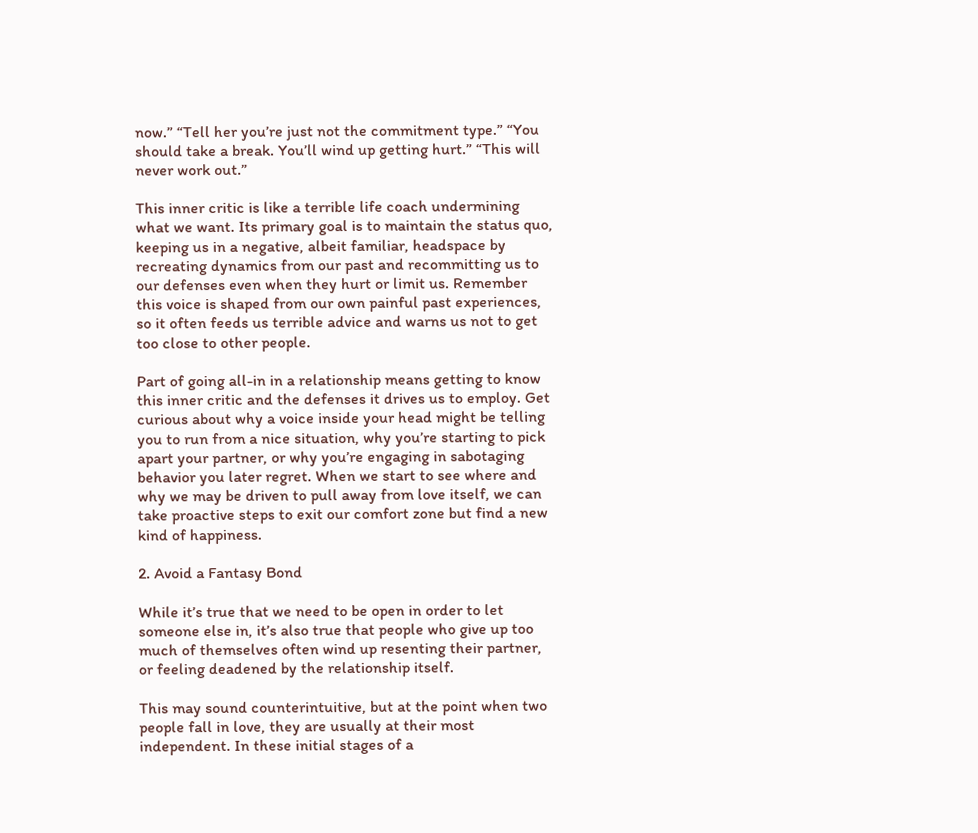now.” “Tell her you’re just not the commitment type.” “You should take a break. You’ll wind up getting hurt.” “This will never work out.”

This inner critic is like a terrible life coach undermining what we want. Its primary goal is to maintain the status quo, keeping us in a negative, albeit familiar, headspace by recreating dynamics from our past and recommitting us to our defenses even when they hurt or limit us. Remember this voice is shaped from our own painful past experiences, so it often feeds us terrible advice and warns us not to get too close to other people.

Part of going all-in in a relationship means getting to know this inner critic and the defenses it drives us to employ. Get curious about why a voice inside your head might be telling you to run from a nice situation, why you’re starting to pick apart your partner, or why you’re engaging in sabotaging behavior you later regret. When we start to see where and why we may be driven to pull away from love itself, we can take proactive steps to exit our comfort zone but find a new kind of happiness.

2. Avoid a Fantasy Bond

While it’s true that we need to be open in order to let someone else in, it’s also true that people who give up too much of themselves often wind up resenting their partner, or feeling deadened by the relationship itself.

This may sound counterintuitive, but at the point when two people fall in love, they are usually at their most independent. In these initial stages of a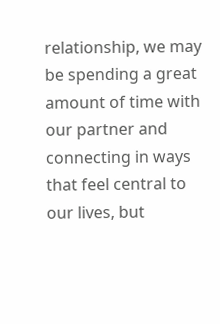relationship, we may be spending a great amount of time with our partner and connecting in ways that feel central to our lives, but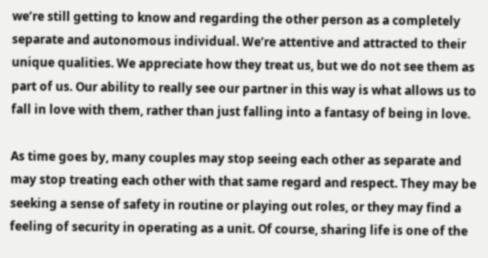we’re still getting to know and regarding the other person as a completely separate and autonomous individual. We’re attentive and attracted to their unique qualities. We appreciate how they treat us, but we do not see them as part of us. Our ability to really see our partner in this way is what allows us to fall in love with them, rather than just falling into a fantasy of being in love.

As time goes by, many couples may stop seeing each other as separate and may stop treating each other with that same regard and respect. They may be seeking a sense of safety in routine or playing out roles, or they may find a feeling of security in operating as a unit. Of course, sharing life is one of the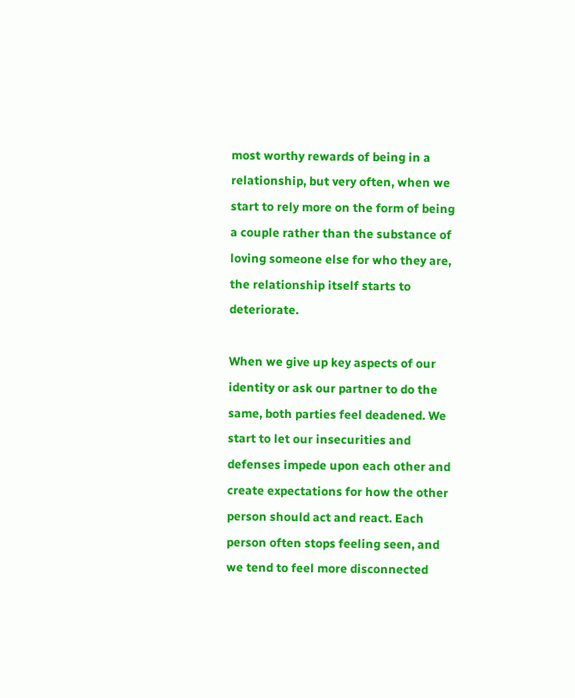most worthy rewards of being in a relationship, but very often, when we start to rely more on the form of being a couple rather than the substance of loving someone else for who they are, the relationship itself starts to deteriorate.

When we give up key aspects of our identity or ask our partner to do the same, both parties feel deadened. We start to let our insecurities and defenses impede upon each other and create expectations for how the other person should act and react. Each person often stops feeling seen, and we tend to feel more disconnected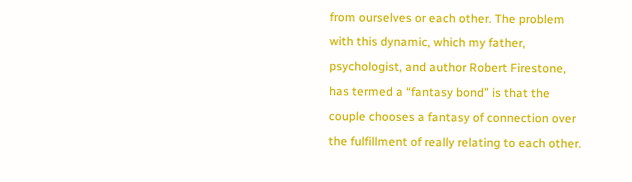from ourselves or each other. The problem with this dynamic, which my father, psychologist, and author Robert Firestone, has termed a “fantasy bond” is that the couple chooses a fantasy of connection over the fulfillment of really relating to each other.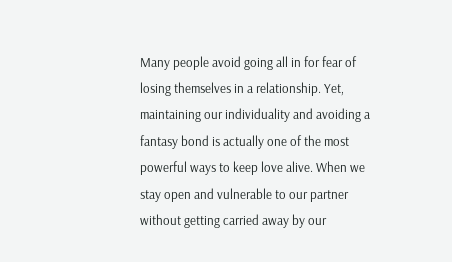Many people avoid going all in for fear of losing themselves in a relationship. Yet, maintaining our individuality and avoiding a fantasy bond is actually one of the most powerful ways to keep love alive. When we stay open and vulnerable to our partner without getting carried away by our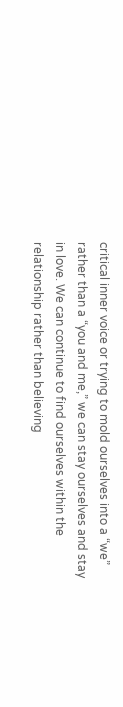critical inner voice or trying to mold ourselves into a “we” rather than a “you and me,” we can stay ourselves and stay in love. We can continue to find ourselves within the relationship rather than believing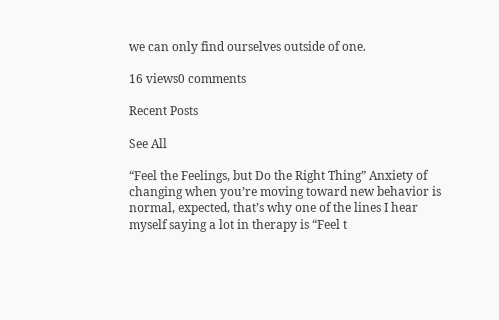we can only find ourselves outside of one.

16 views0 comments

Recent Posts

See All

“Feel the Feelings, but Do the Right Thing” Anxiety of changing when you’re moving toward new behavior is normal, expected, that’s why one of the lines I hear myself saying a lot in therapy is “Feel t